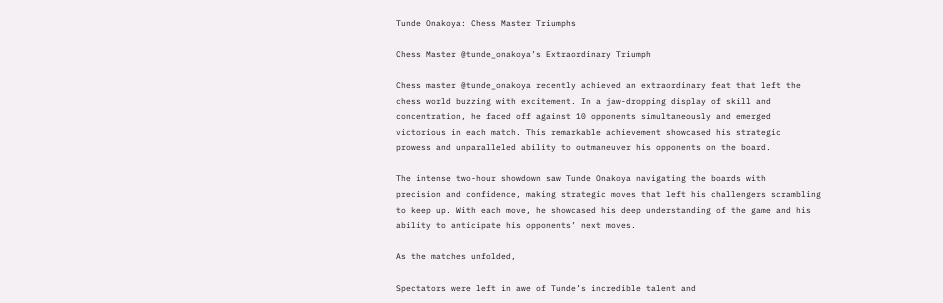Tunde Onakoya: Chess Master Triumphs

Chess Master @tunde_onakoya’s Extraordinary Triumph

Chess master @tunde_onakoya recently achieved an extraordinary feat that left the
chess world buzzing with excitement. In a jaw-dropping display of skill and
concentration, he faced off against 10 opponents simultaneously and emerged
victorious in each match. This remarkable achievement showcased his strategic
prowess and unparalleled ability to outmaneuver his opponents on the board.

The intense two-hour showdown saw Tunde Onakoya navigating the boards with
precision and confidence, making strategic moves that left his challengers scrambling
to keep up. With each move, he showcased his deep understanding of the game and his
ability to anticipate his opponents’ next moves.

As the matches unfolded,

Spectators were left in awe of Tunde’s incredible talent and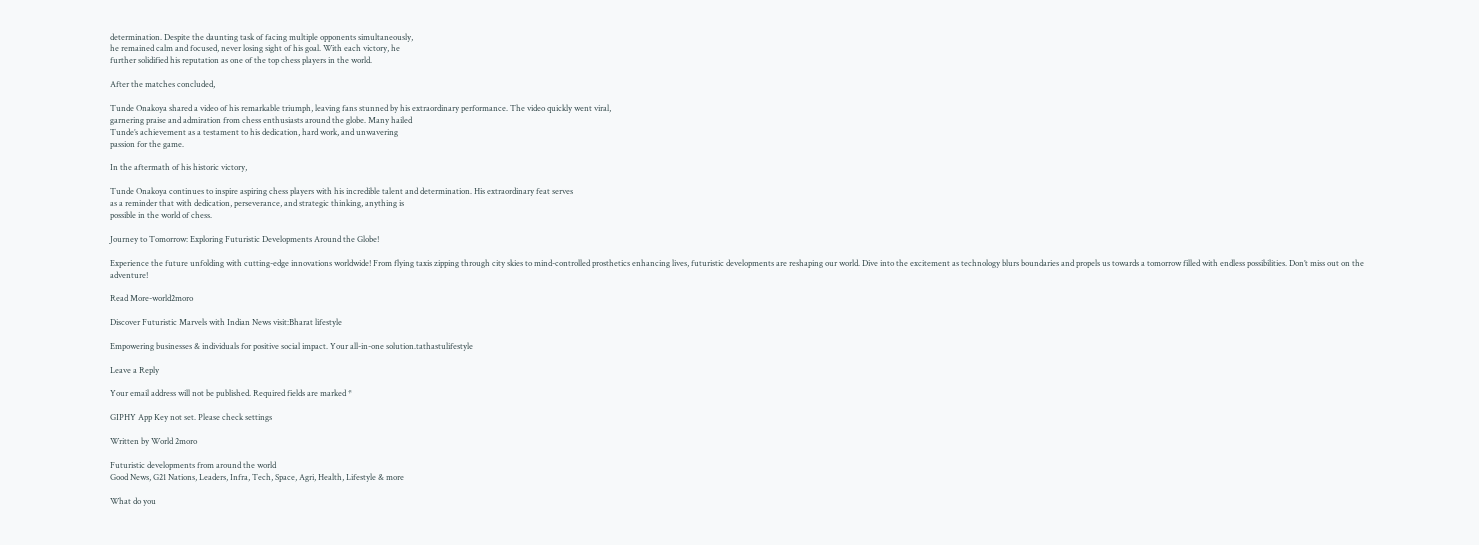determination. Despite the daunting task of facing multiple opponents simultaneously,
he remained calm and focused, never losing sight of his goal. With each victory, he
further solidified his reputation as one of the top chess players in the world.

After the matches concluded,

Tunde Onakoya shared a video of his remarkable triumph, leaving fans stunned by his extraordinary performance. The video quickly went viral,
garnering praise and admiration from chess enthusiasts around the globe. Many hailed
Tunde’s achievement as a testament to his dedication, hard work, and unwavering
passion for the game.

In the aftermath of his historic victory,

Tunde Onakoya continues to inspire aspiring chess players with his incredible talent and determination. His extraordinary feat serves
as a reminder that with dedication, perseverance, and strategic thinking, anything is
possible in the world of chess.

Journey to Tomorrow: Exploring Futuristic Developments Around the Globe!

Experience the future unfolding with cutting-edge innovations worldwide! From flying taxis zipping through city skies to mind-controlled prosthetics enhancing lives, futuristic developments are reshaping our world. Dive into the excitement as technology blurs boundaries and propels us towards a tomorrow filled with endless possibilities. Don’t miss out on the adventure!

Read More-world2moro

Discover Futuristic Marvels with Indian News visit:Bharat lifestyle

Empowering businesses & individuals for positive social impact. Your all-in-one solution.tathastulifestyle

Leave a Reply

Your email address will not be published. Required fields are marked *

GIPHY App Key not set. Please check settings

Written by World 2moro

Futuristic developments from around the world
Good News, G21 Nations, Leaders, Infra, Tech, Space, Agri, Health, Lifestyle & more

What do you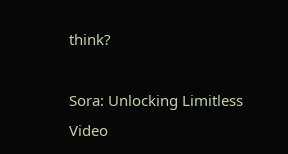think?

Sora: Unlocking Limitless Video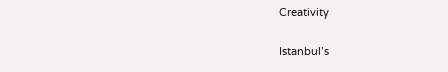Creativity

Istanbul’s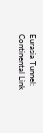Eurasia Tunnel: Continental Link